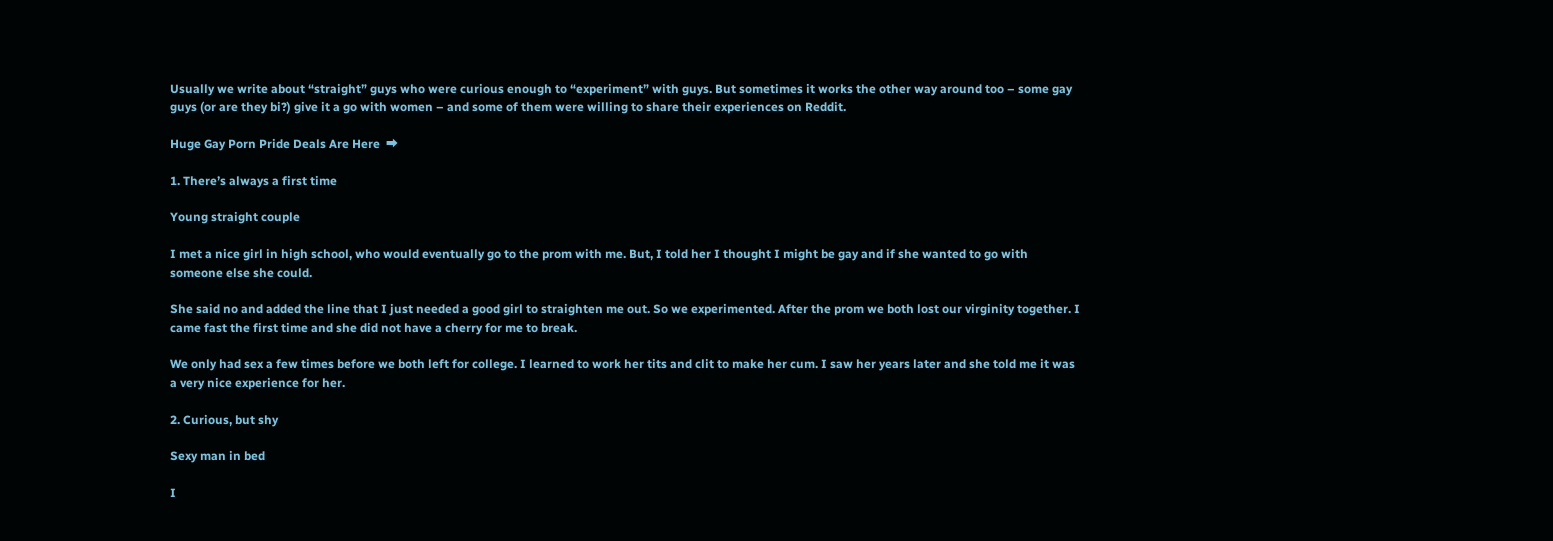Usually we write about “straight” guys who were curious enough to “experiment” with guys. But sometimes it works the other way around too – some gay guys (or are they bi?) give it a go with women – and some of them were willing to share their experiences on Reddit.

Huge Gay Porn Pride Deals Are Here  ⮕

1. There’s always a first time

Young straight couple

I met a nice girl in high school, who would eventually go to the prom with me. But, I told her I thought I might be gay and if she wanted to go with someone else she could.

She said no and added the line that I just needed a good girl to straighten me out. So we experimented. After the prom we both lost our virginity together. I came fast the first time and she did not have a cherry for me to break.

We only had sex a few times before we both left for college. I learned to work her tits and clit to make her cum. I saw her years later and she told me it was a very nice experience for her.

2. Curious, but shy

Sexy man in bed

I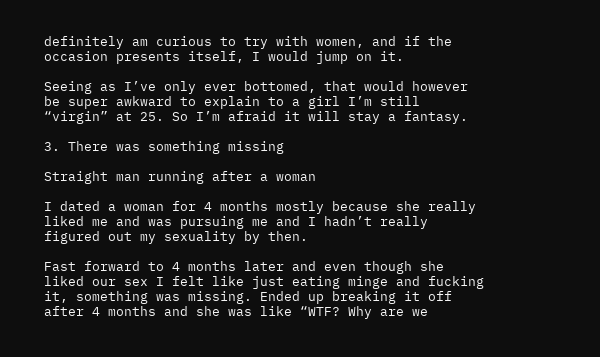definitely am curious to try with women, and if the occasion presents itself, I would jump on it.

Seeing as I’ve only ever bottomed, that would however be super awkward to explain to a girl I’m still “virgin” at 25. So I’m afraid it will stay a fantasy.

3. There was something missing

Straight man running after a woman

I dated a woman for 4 months mostly because she really liked me and was pursuing me and I hadn’t really figured out my sexuality by then.

Fast forward to 4 months later and even though she liked our sex I felt like just eating minge and fucking it, something was missing. Ended up breaking it off after 4 months and she was like “WTF? Why are we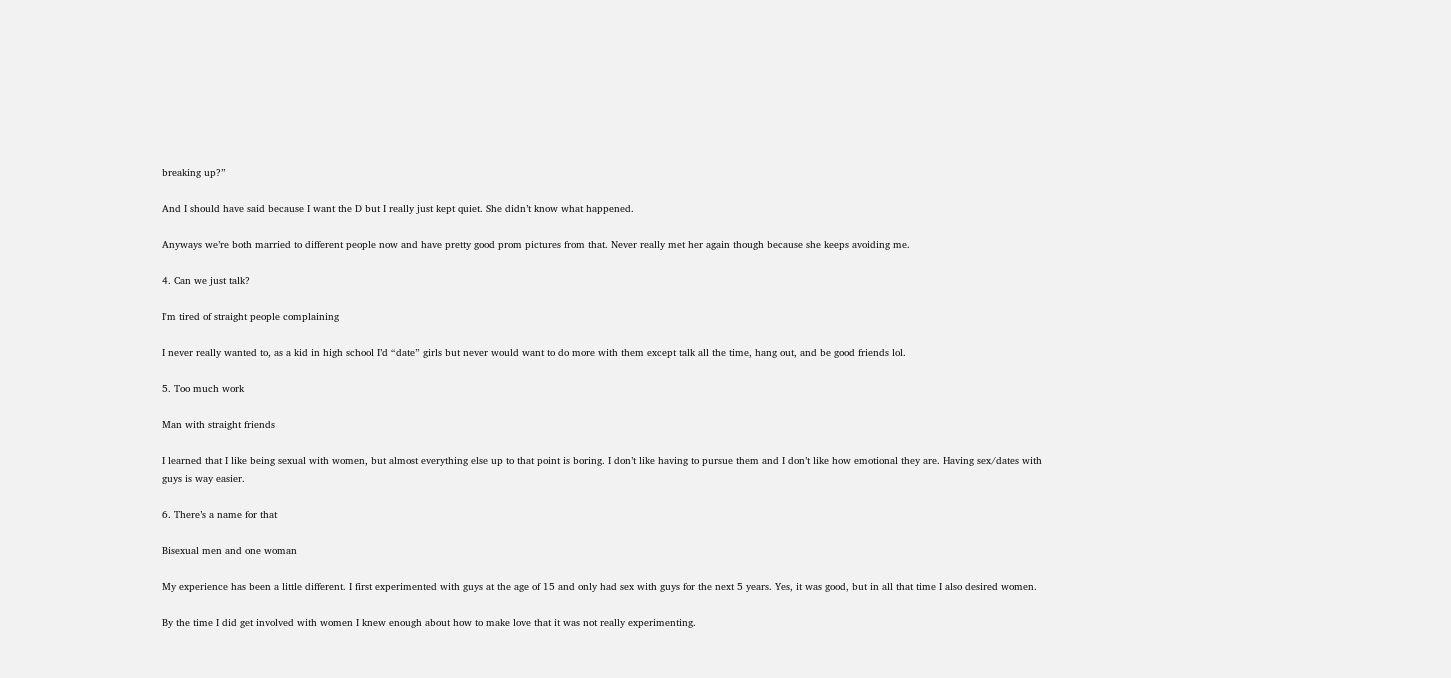breaking up?”

And I should have said because I want the D but I really just kept quiet. She didn’t know what happened.

Anyways we’re both married to different people now and have pretty good prom pictures from that. Never really met her again though because she keeps avoiding me.

4. Can we just talk?

I'm tired of straight people complaining

I never really wanted to, as a kid in high school I’d “date” girls but never would want to do more with them except talk all the time, hang out, and be good friends lol.

5. Too much work

Man with straight friends

I learned that I like being sexual with women, but almost everything else up to that point is boring. I don’t like having to pursue them and I don’t like how emotional they are. Having sex/dates with guys is way easier.

6. There’s a name for that

Bisexual men and one woman

My experience has been a little different. I first experimented with guys at the age of 15 and only had sex with guys for the next 5 years. Yes, it was good, but in all that time I also desired women.

By the time I did get involved with women I knew enough about how to make love that it was not really experimenting.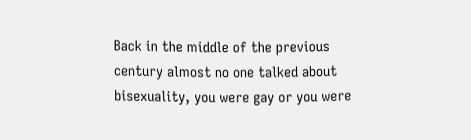Back in the middle of the previous century almost no one talked about bisexuality, you were gay or you were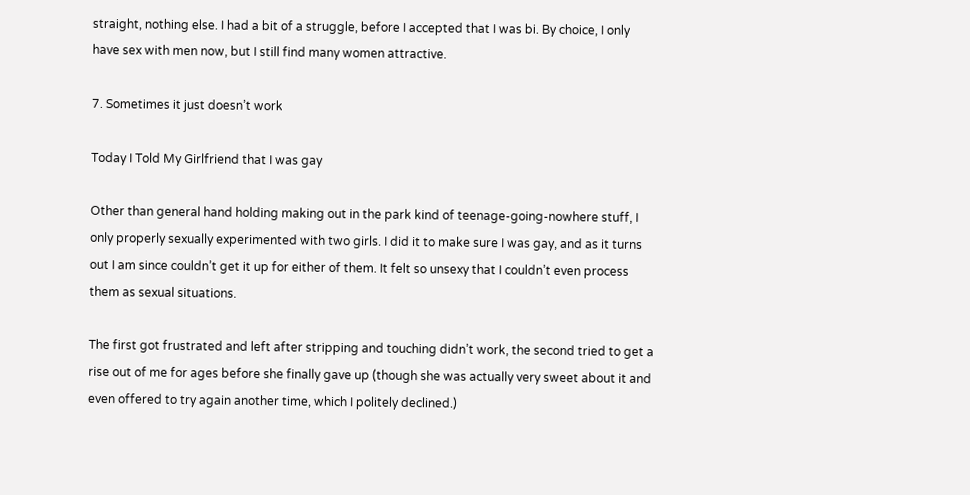straight, nothing else. I had a bit of a struggle, before I accepted that I was bi. By choice, I only have sex with men now, but I still find many women attractive.

7. Sometimes it just doesn’t work

Today I Told My Girlfriend that I was gay

Other than general hand holding making out in the park kind of teenage-going-nowhere stuff, I only properly sexually experimented with two girls. I did it to make sure I was gay, and as it turns out I am since couldn’t get it up for either of them. It felt so unsexy that I couldn’t even process them as sexual situations.

The first got frustrated and left after stripping and touching didn’t work, the second tried to get a rise out of me for ages before she finally gave up (though she was actually very sweet about it and even offered to try again another time, which I politely declined.)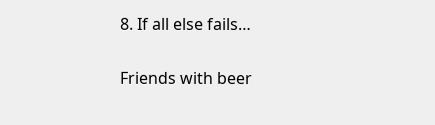8. If all else fails…

Friends with beer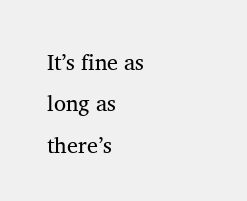It’s fine as long as there’s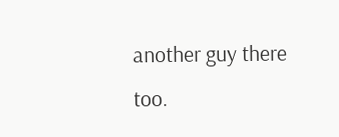another guy there too.